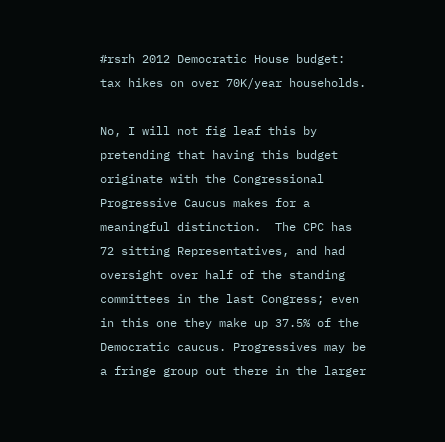#rsrh 2012 Democratic House budget: tax hikes on over 70K/year households.

No, I will not fig leaf this by pretending that having this budget originate with the Congressional Progressive Caucus makes for a meaningful distinction.  The CPC has 72 sitting Representatives, and had oversight over half of the standing committees in the last Congress; even in this one they make up 37.5% of the Democratic caucus. Progressives may be a fringe group out there in the larger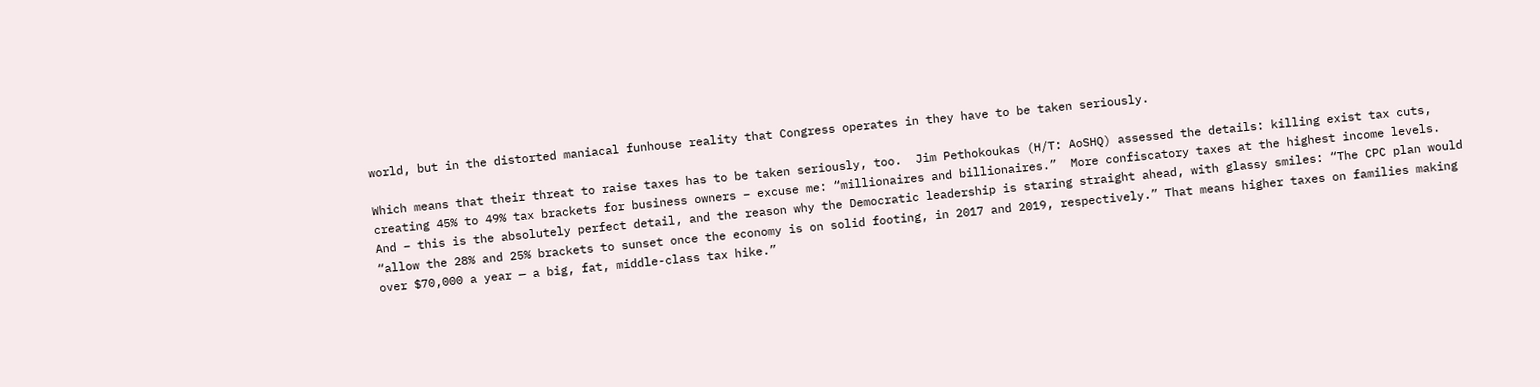world, but in the distorted maniacal funhouse reality that Congress operates in they have to be taken seriously.

Which means that their threat to raise taxes has to be taken seriously, too.  Jim Pethokoukas (H/T: AoSHQ) assessed the details: killing exist tax cuts, creating 45% to 49% tax brackets for business owners – excuse me: “millionaires and billionaires.”  More confiscatory taxes at the highest income levels. And – this is the absolutely perfect detail, and the reason why the Democratic leadership is staring straight ahead, with glassy smiles: “The CPC plan would “allow the 28% and 25% brackets to sunset once the economy is on solid footing, in 2017 and 2019, respectively.” That means higher taxes on families making over $70,000 a year — a big, fat, middle-class tax hike.”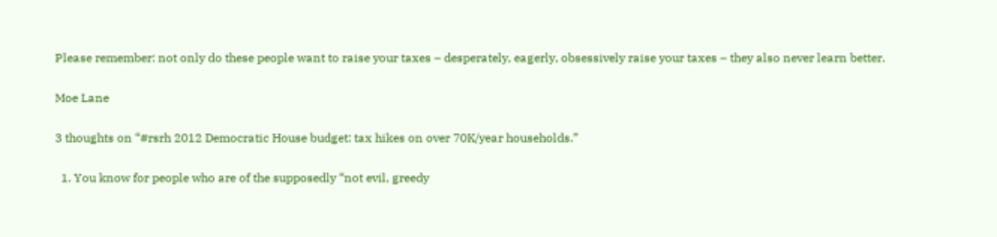Please remember: not only do these people want to raise your taxes – desperately, eagerly, obsessively raise your taxes – they also never learn better.

Moe Lane

3 thoughts on “#rsrh 2012 Democratic House budget: tax hikes on over 70K/year households.”

  1. You know for people who are of the supposedly “not evil, greedy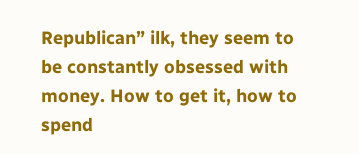Republican” ilk, they seem to be constantly obsessed with money. How to get it, how to spend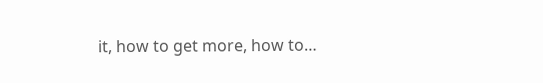it, how to get more, how to…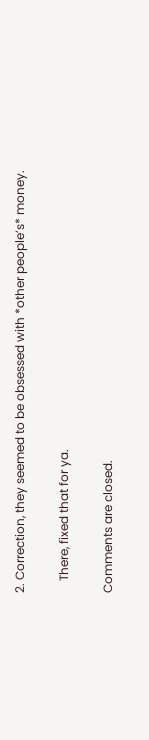2. Correction, they seemed to be obsessed with *other people’s* money.

    There, fixed that for ya.

Comments are closed.